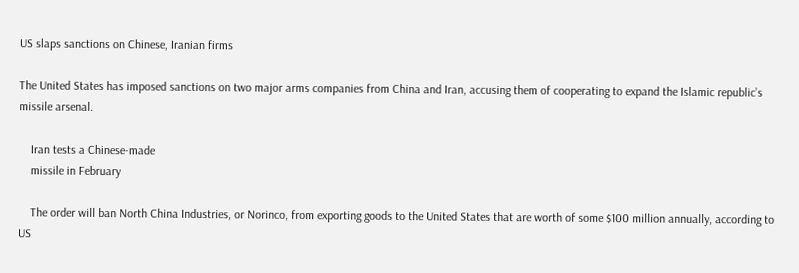US slaps sanctions on Chinese, Iranian firms

The United States has imposed sanctions on two major arms companies from China and Iran, accusing them of cooperating to expand the Islamic republic’s missile arsenal.

    Iran tests a Chinese-made
    missile in February

    The order will ban North China Industries, or Norinco, from exporting goods to the United States that are worth of some $100 million annually, according to US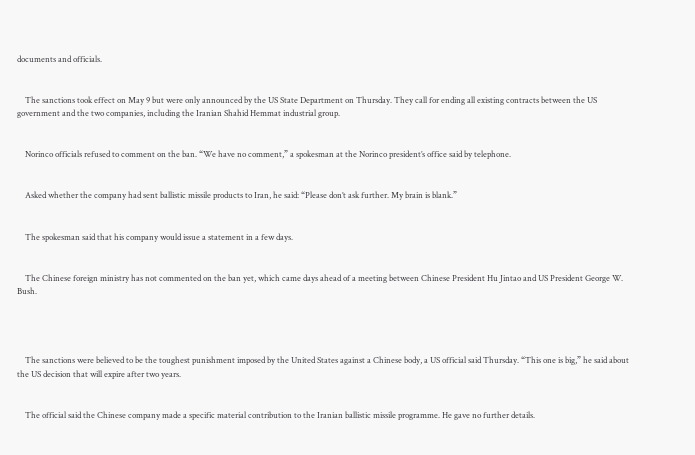documents and officials.


    The sanctions took effect on May 9 but were only announced by the US State Department on Thursday. They call for ending all existing contracts between the US government and the two companies, including the Iranian Shahid Hemmat industrial group.


    Norinco officials refused to comment on the ban. “We have no comment,” a spokesman at the Norinco president’s office said by telephone.


    Asked whether the company had sent ballistic missile products to Iran, he said: “Please don’t ask further. My brain is blank.”


    The spokesman said that his company would issue a statement in a few days.


    The Chinese foreign ministry has not commented on the ban yet, which came days ahead of a meeting between Chinese President Hu Jintao and US President George W. Bush.




    The sanctions were believed to be the toughest punishment imposed by the United States against a Chinese body, a US official said Thursday. “This one is big,” he said about the US decision that will expire after two years.


    The official said the Chinese company made a specific material contribution to the Iranian ballistic missile programme. He gave no further details.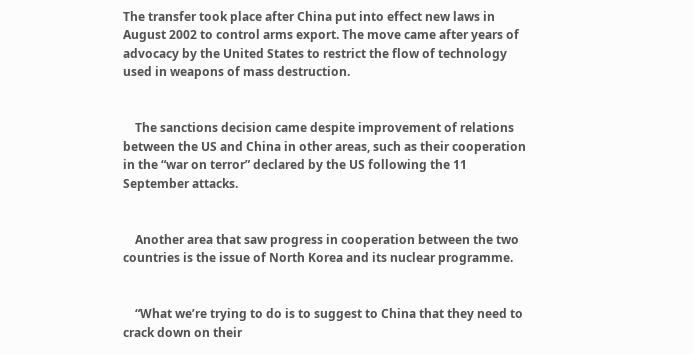The transfer took place after China put into effect new laws in August 2002 to control arms export. The move came after years of advocacy by the United States to restrict the flow of technology used in weapons of mass destruction.


    The sanctions decision came despite improvement of relations between the US and China in other areas, such as their cooperation in the “war on terror” declared by the US following the 11 September attacks.


    Another area that saw progress in cooperation between the two countries is the issue of North Korea and its nuclear programme.


    “What we’re trying to do is to suggest to China that they need to crack down on their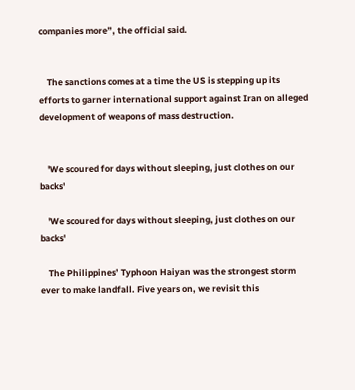companies more”, the official said.


    The sanctions comes at a time the US is stepping up its efforts to garner international support against Iran on alleged development of weapons of mass destruction.


    'We scoured for days without sleeping, just clothes on our backs'

    'We scoured for days without sleeping, just clothes on our backs'

    The Philippines’ Typhoon Haiyan was the strongest storm ever to make landfall. Five years on, we revisit this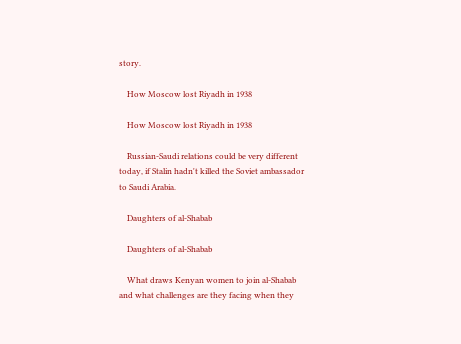story.

    How Moscow lost Riyadh in 1938

    How Moscow lost Riyadh in 1938

    Russian-Saudi relations could be very different today, if Stalin hadn't killed the Soviet ambassador to Saudi Arabia.

    Daughters of al-Shabab

    Daughters of al-Shabab

    What draws Kenyan women to join al-Shabab and what challenges are they facing when they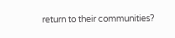return to their communities?